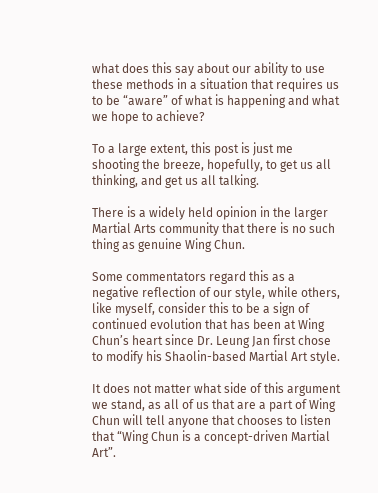what does this say about our ability to use these methods in a situation that requires us to be “aware” of what is happening and what we hope to achieve?

To a large extent, this post is just me shooting the breeze, hopefully, to get us all thinking, and get us all talking.

There is a widely held opinion in the larger Martial Arts community that there is no such thing as genuine Wing Chun.

Some commentators regard this as a negative reflection of our style, while others, like myself, consider this to be a sign of continued evolution that has been at Wing Chun’s heart since Dr. Leung Jan first chose to modify his Shaolin-based Martial Art style.

It does not matter what side of this argument we stand, as all of us that are a part of Wing Chun will tell anyone that chooses to listen that “Wing Chun is a concept-driven Martial Art”.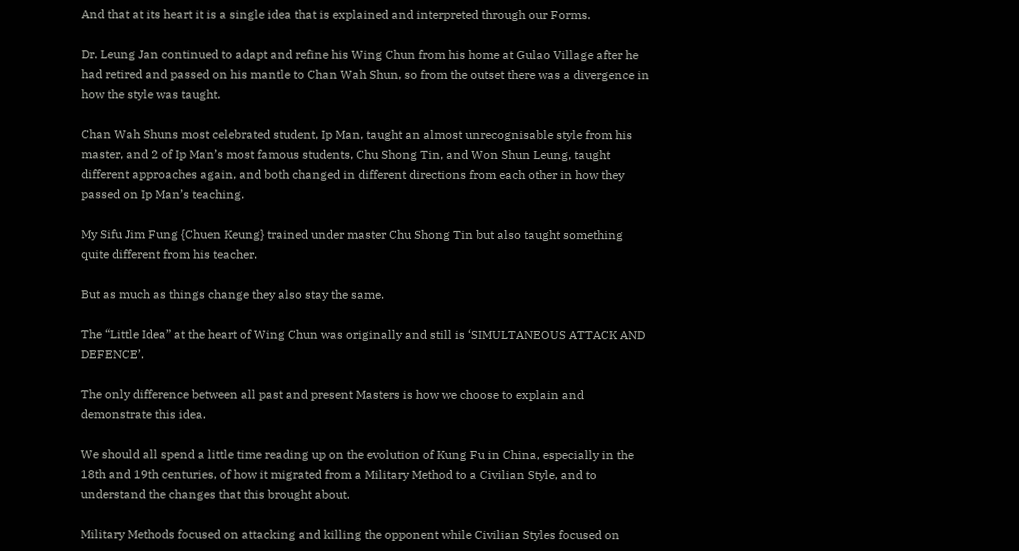And that at its heart it is a single idea that is explained and interpreted through our Forms.

Dr. Leung Jan continued to adapt and refine his Wing Chun from his home at Gulao Village after he had retired and passed on his mantle to Chan Wah Shun, so from the outset there was a divergence in how the style was taught.

Chan Wah Shuns most celebrated student, Ip Man, taught an almost unrecognisable style from his master, and 2 of Ip Man’s most famous students, Chu Shong Tin, and Won Shun Leung, taught different approaches again, and both changed in different directions from each other in how they passed on Ip Man’s teaching.

My Sifu Jim Fung {Chuen Keung} trained under master Chu Shong Tin but also taught something quite different from his teacher.

But as much as things change they also stay the same.

The “Little Idea” at the heart of Wing Chun was originally and still is ‘SIMULTANEOUS ATTACK AND DEFENCE’.

The only difference between all past and present Masters is how we choose to explain and demonstrate this idea.

We should all spend a little time reading up on the evolution of Kung Fu in China, especially in the 18th and 19th centuries, of how it migrated from a Military Method to a Civilian Style, and to understand the changes that this brought about.

Military Methods focused on attacking and killing the opponent while Civilian Styles focused on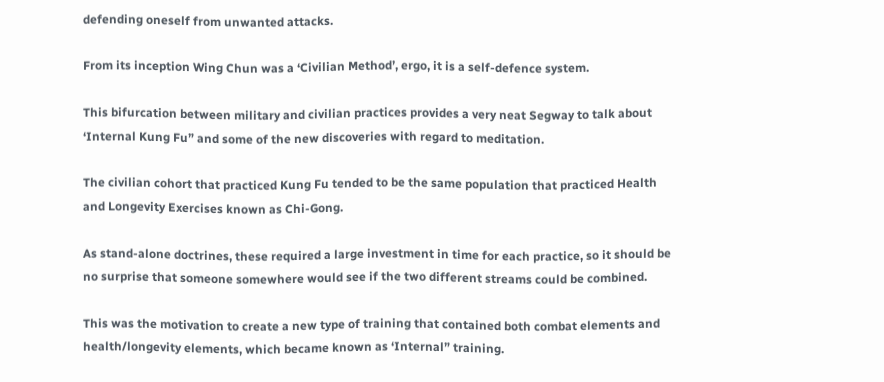defending oneself from unwanted attacks.

From its inception Wing Chun was a ‘Civilian Method’, ergo, it is a self-defence system.

This bifurcation between military and civilian practices provides a very neat Segway to talk about ‘Internal Kung Fu” and some of the new discoveries with regard to meditation.

The civilian cohort that practiced Kung Fu tended to be the same population that practiced Health and Longevity Exercises known as Chi-Gong.

As stand-alone doctrines, these required a large investment in time for each practice, so it should be no surprise that someone somewhere would see if the two different streams could be combined.

This was the motivation to create a new type of training that contained both combat elements and health/longevity elements, which became known as ‘Internal” training.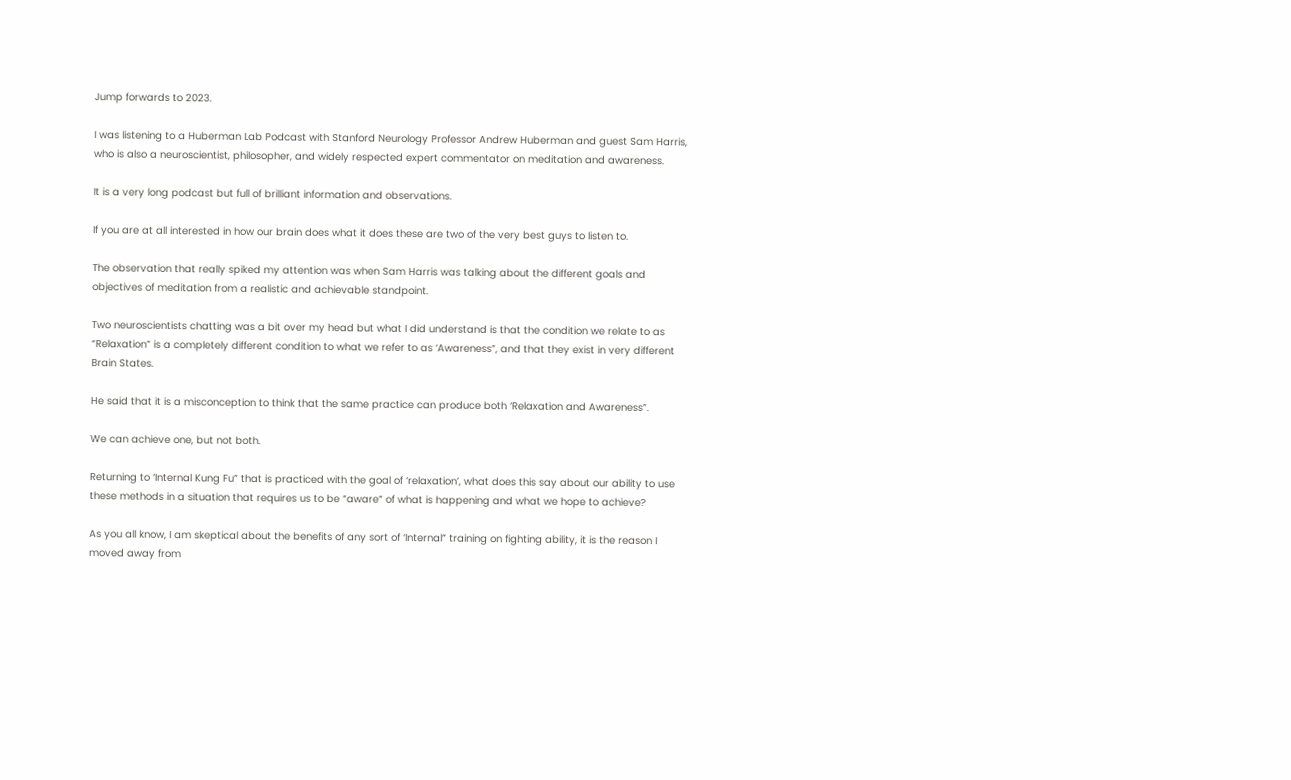Jump forwards to 2023.

I was listening to a Huberman Lab Podcast with Stanford Neurology Professor Andrew Huberman and guest Sam Harris, who is also a neuroscientist, philosopher, and widely respected expert commentator on meditation and awareness.

It is a very long podcast but full of brilliant information and observations.

If you are at all interested in how our brain does what it does these are two of the very best guys to listen to.

The observation that really spiked my attention was when Sam Harris was talking about the different goals and objectives of meditation from a realistic and achievable standpoint.

Two neuroscientists chatting was a bit over my head but what I did understand is that the condition we relate to as “Relaxation” is a completely different condition to what we refer to as ‘Awareness”, and that they exist in very different Brain States.

He said that it is a misconception to think that the same practice can produce both ‘Relaxation and Awareness”.

We can achieve one, but not both.

Returning to ‘Internal Kung Fu” that is practiced with the goal of ‘relaxation’, what does this say about our ability to use these methods in a situation that requires us to be “aware” of what is happening and what we hope to achieve?

As you all know, I am skeptical about the benefits of any sort of ‘Internal” training on fighting ability, it is the reason I moved away from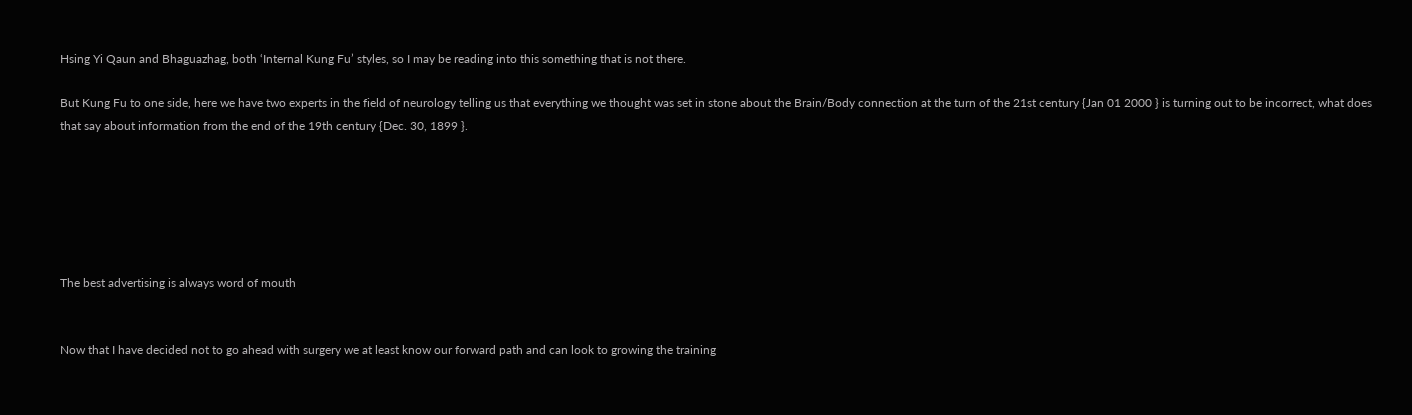Hsing Yi Qaun and Bhaguazhag, both ‘Internal Kung Fu’ styles, so I may be reading into this something that is not there.

But Kung Fu to one side, here we have two experts in the field of neurology telling us that everything we thought was set in stone about the Brain/Body connection at the turn of the 21st century {Jan 01 2000 } is turning out to be incorrect, what does that say about information from the end of the 19th century {Dec. 30, 1899 }.






The best advertising is always word of mouth


Now that I have decided not to go ahead with surgery we at least know our forward path and can look to growing the training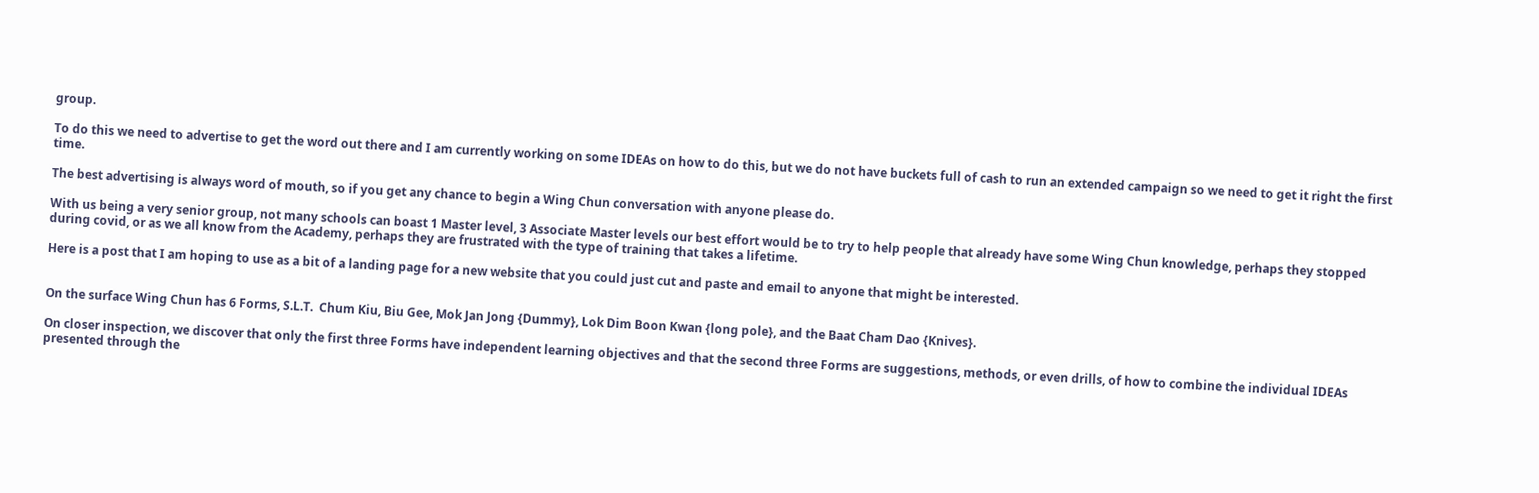group.

To do this we need to advertise to get the word out there and I am currently working on some IDEAs on how to do this, but we do not have buckets full of cash to run an extended campaign so we need to get it right the first time.

The best advertising is always word of mouth, so if you get any chance to begin a Wing Chun conversation with anyone please do.

With us being a very senior group, not many schools can boast 1 Master level, 3 Associate Master levels our best effort would be to try to help people that already have some Wing Chun knowledge, perhaps they stopped during covid, or as we all know from the Academy, perhaps they are frustrated with the type of training that takes a lifetime.

Here is a post that I am hoping to use as a bit of a landing page for a new website that you could just cut and paste and email to anyone that might be interested.


On the surface Wing Chun has 6 Forms, S.L.T.  Chum Kiu, Biu Gee, Mok Jan Jong {Dummy}, Lok Dim Boon Kwan {long pole}, and the Baat Cham Dao {Knives}.

On closer inspection, we discover that only the first three Forms have independent learning objectives and that the second three Forms are suggestions, methods, or even drills, of how to combine the individual IDEAs presented through the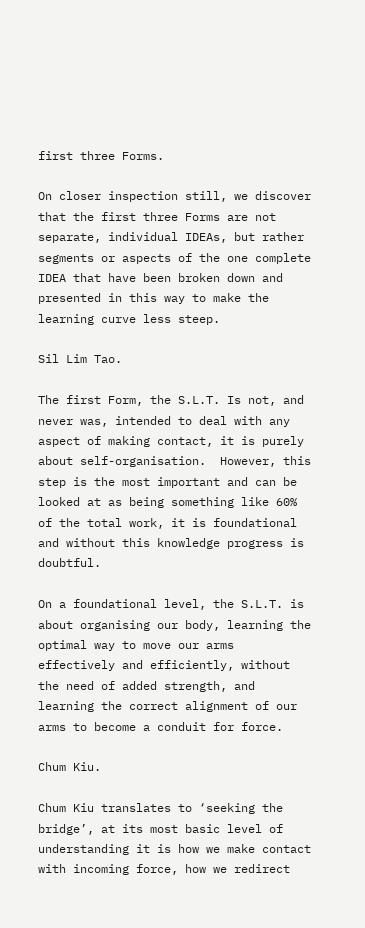first three Forms.

On closer inspection still, we discover that the first three Forms are not separate, individual IDEAs, but rather segments or aspects of the one complete IDEA that have been broken down and presented in this way to make the learning curve less steep.

Sil Lim Tao.

The first Form, the S.L.T. Is not, and never was, intended to deal with any aspect of making contact, it is purely about self-organisation.  However, this step is the most important and can be looked at as being something like 60% of the total work, it is foundational and without this knowledge progress is doubtful.

On a foundational level, the S.L.T. is about organising our body, learning the optimal way to move our arms effectively and efficiently, without the need of added strength, and learning the correct alignment of our arms to become a conduit for force.

Chum Kiu.

Chum Kiu translates to ‘seeking the bridge’, at its most basic level of understanding it is how we make contact with incoming force, how we redirect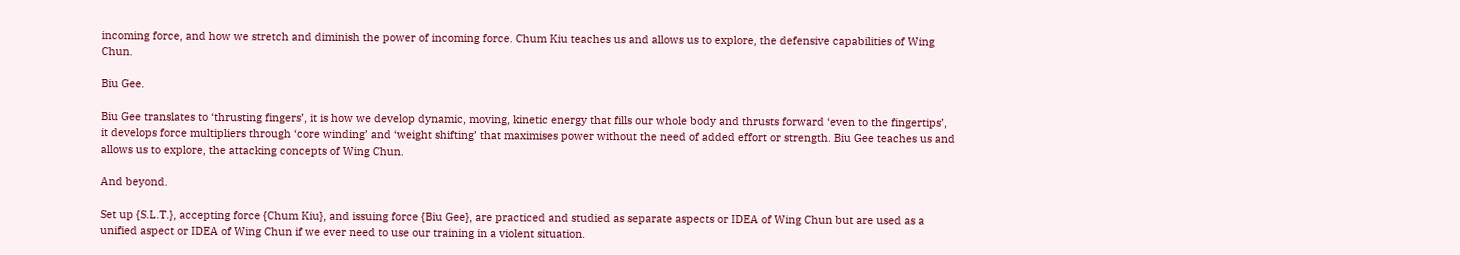incoming force, and how we stretch and diminish the power of incoming force. Chum Kiu teaches us and allows us to explore, the defensive capabilities of Wing Chun.

Biu Gee.

Biu Gee translates to ‘thrusting fingers’, it is how we develop dynamic, moving, kinetic energy that fills our whole body and thrusts forward ‘even to the fingertips’, it develops force multipliers through ‘core winding’ and ‘weight shifting’ that maximises power without the need of added effort or strength. Biu Gee teaches us and allows us to explore, the attacking concepts of Wing Chun.

And beyond.

Set up {S.L.T.}, accepting force {Chum Kiu}, and issuing force {Biu Gee}, are practiced and studied as separate aspects or IDEA of Wing Chun but are used as a unified aspect or IDEA of Wing Chun if we ever need to use our training in a violent situation.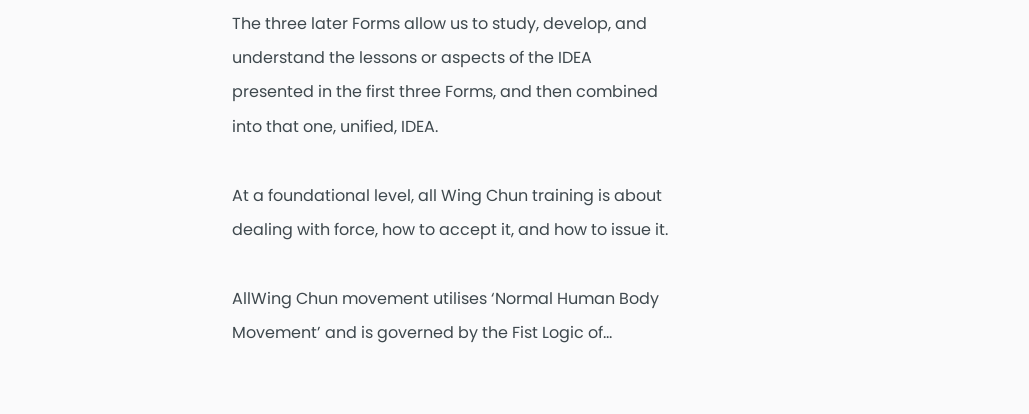The three later Forms allow us to study, develop, and understand the lessons or aspects of the IDEA presented in the first three Forms, and then combined into that one, unified, IDEA.

At a foundational level, all Wing Chun training is about dealing with force, how to accept it, and how to issue it.

AllWing Chun movement utilises ‘Normal Human Body Movement’ and is governed by the Fist Logic of…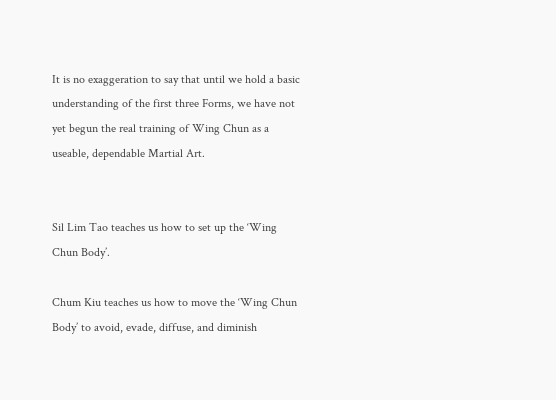It is no exaggeration to say that until we hold a basic understanding of the first three Forms, we have not yet begun the real training of Wing Chun as a useable, dependable Martial Art.


Sil Lim Tao teaches us how to set up the ‘Wing Chun Body’.

Chum Kiu teaches us how to move the ‘Wing Chun Body’ to avoid, evade, diffuse, and diminish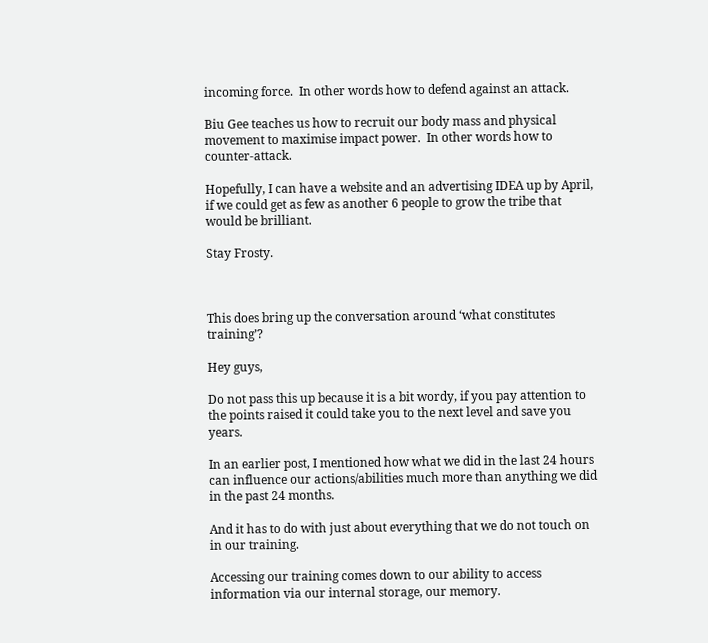incoming force.  In other words how to defend against an attack.

Biu Gee teaches us how to recruit our body mass and physical movement to maximise impact power.  In other words how to counter-attack.

Hopefully, I can have a website and an advertising IDEA up by April, if we could get as few as another 6 people to grow the tribe that would be brilliant.

Stay Frosty.



This does bring up the conversation around ‘what constitutes training’?

Hey guys,

Do not pass this up because it is a bit wordy, if you pay attention to the points raised it could take you to the next level and save you years.

In an earlier post, I mentioned how what we did in the last 24 hours can influence our actions/abilities much more than anything we did in the past 24 months.

And it has to do with just about everything that we do not touch on in our training.

Accessing our training comes down to our ability to access information via our internal storage, our memory.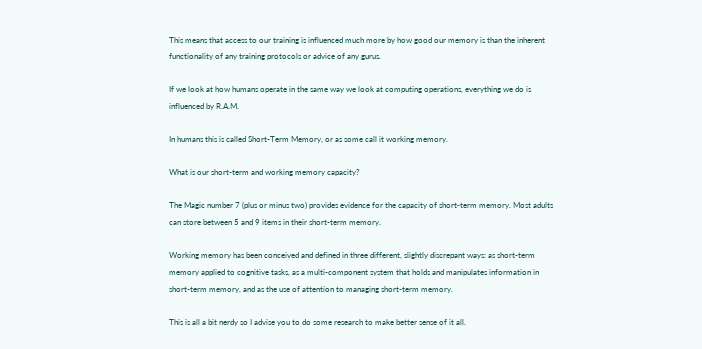This means that access to our training is influenced much more by how good our memory is than the inherent functionality of any training protocols or advice of any gurus.

If we look at how humans operate in the same way we look at computing operations, everything we do is influenced by R.A.M.

In humans this is called Short-Term Memory, or as some call it working memory.

What is our short-term and working memory capacity?

The Magic number 7 (plus or minus two) provides evidence for the capacity of short-term memory. Most adults can store between 5 and 9 items in their short-term memory.

Working memory has been conceived and defined in three different, slightly discrepant ways: as short-term memory applied to cognitive tasks, as a multi-component system that holds and manipulates information in short-term memory, and as the use of attention to managing short-term memory.

This is all a bit nerdy so I advise you to do some research to make better sense of it all.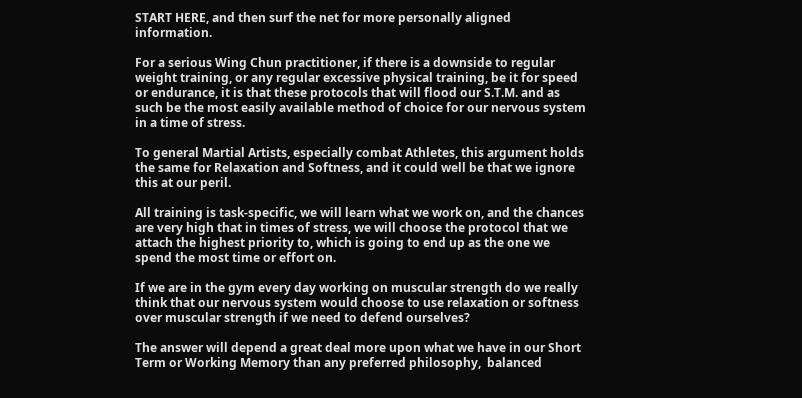START HERE, and then surf the net for more personally aligned information.

For a serious Wing Chun practitioner, if there is a downside to regular weight training, or any regular excessive physical training, be it for speed or endurance, it is that these protocols that will flood our S.T.M. and as such be the most easily available method of choice for our nervous system in a time of stress.

To general Martial Artists, especially combat Athletes, this argument holds the same for Relaxation and Softness, and it could well be that we ignore this at our peril.

All training is task-specific, we will learn what we work on, and the chances are very high that in times of stress, we will choose the protocol that we attach the highest priority to, which is going to end up as the one we spend the most time or effort on.

If we are in the gym every day working on muscular strength do we really think that our nervous system would choose to use relaxation or softness over muscular strength if we need to defend ourselves?

The answer will depend a great deal more upon what we have in our Short Term or Working Memory than any preferred philosophy,  balanced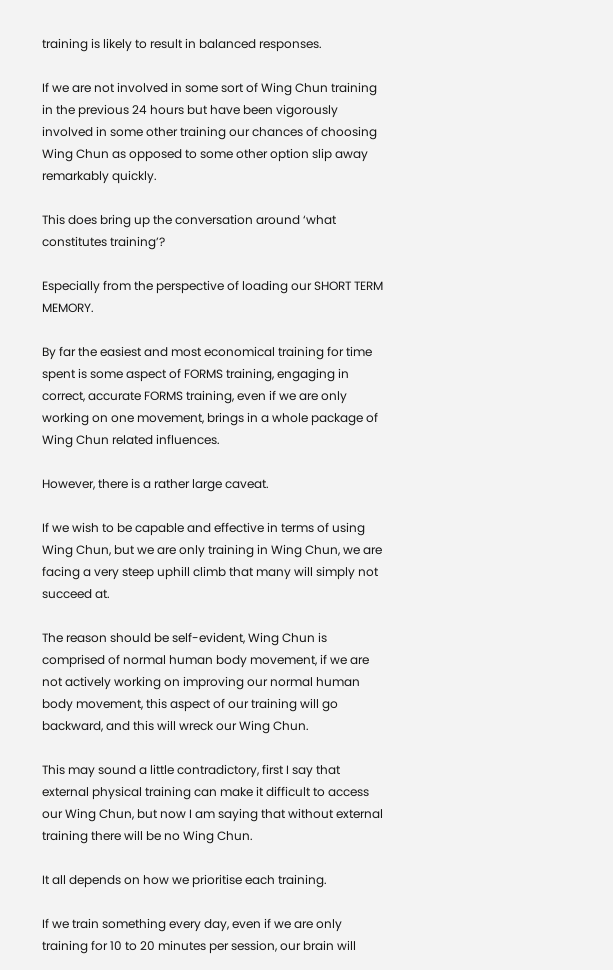training is likely to result in balanced responses.

If we are not involved in some sort of Wing Chun training in the previous 24 hours but have been vigorously involved in some other training our chances of choosing Wing Chun as opposed to some other option slip away remarkably quickly.

This does bring up the conversation around ‘what constitutes training’?

Especially from the perspective of loading our SHORT TERM MEMORY.

By far the easiest and most economical training for time spent is some aspect of FORMS training, engaging in correct, accurate FORMS training, even if we are only working on one movement, brings in a whole package of Wing Chun related influences.

However, there is a rather large caveat.

If we wish to be capable and effective in terms of using Wing Chun, but we are only training in Wing Chun, we are facing a very steep uphill climb that many will simply not succeed at.

The reason should be self-evident, Wing Chun is comprised of normal human body movement, if we are not actively working on improving our normal human body movement, this aspect of our training will go backward, and this will wreck our Wing Chun.

This may sound a little contradictory, first I say that external physical training can make it difficult to access our Wing Chun, but now I am saying that without external training there will be no Wing Chun.

It all depends on how we prioritise each training.

If we train something every day, even if we are only training for 10 to 20 minutes per session, our brain will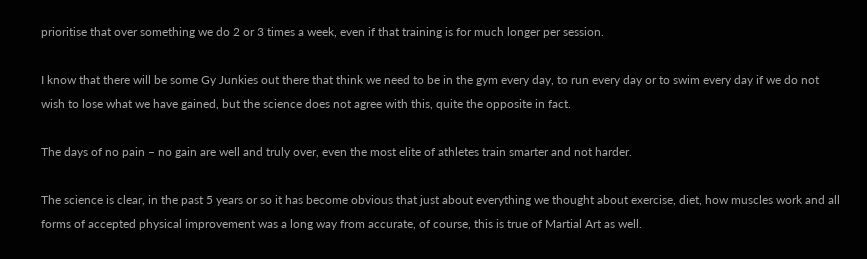prioritise that over something we do 2 or 3 times a week, even if that training is for much longer per session.

I know that there will be some Gy Junkies out there that think we need to be in the gym every day, to run every day or to swim every day if we do not wish to lose what we have gained, but the science does not agree with this, quite the opposite in fact.

The days of no pain – no gain are well and truly over, even the most elite of athletes train smarter and not harder.

The science is clear, in the past 5 years or so it has become obvious that just about everything we thought about exercise, diet, how muscles work and all forms of accepted physical improvement was a long way from accurate, of course, this is true of Martial Art as well.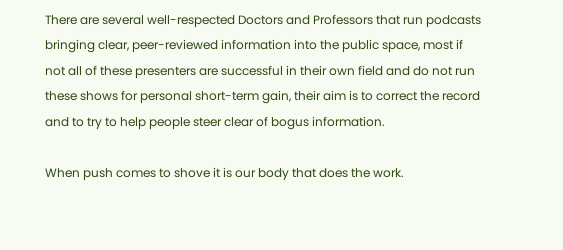There are several well-respected Doctors and Professors that run podcasts bringing clear, peer-reviewed information into the public space, most if not all of these presenters are successful in their own field and do not run these shows for personal short-term gain, their aim is to correct the record and to try to help people steer clear of bogus information.

When push comes to shove it is our body that does the work.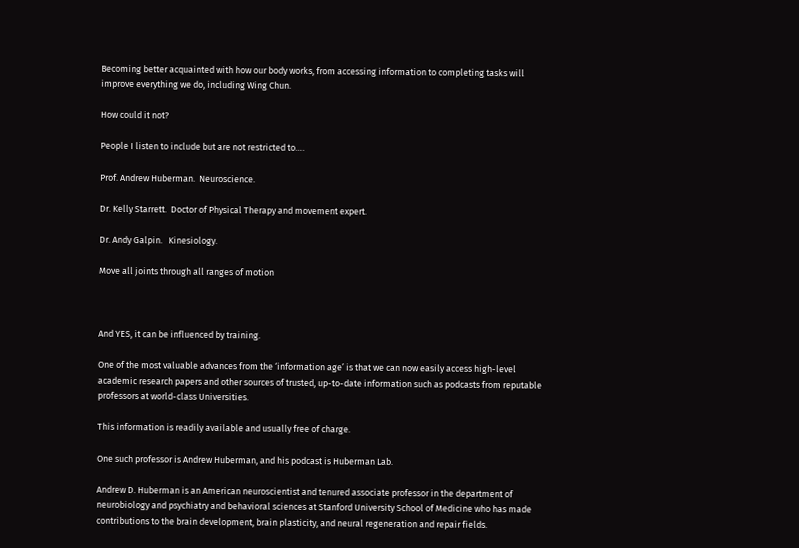Becoming better acquainted with how our body works, from accessing information to completing tasks will improve everything we do, including Wing Chun.

How could it not?

People I listen to include but are not restricted to….

Prof. Andrew Huberman.  Neuroscience.

Dr. Kelly Starrett.  Doctor of Physical Therapy and movement expert.

Dr. Andy Galpin.   Kinesiology.

Move all joints through all ranges of motion



And YES, it can be influenced by training.

One of the most valuable advances from the ‘information age’ is that we can now easily access high-level academic research papers and other sources of trusted, up-to-date information such as podcasts from reputable professors at world-class Universities.

This information is readily available and usually free of charge.

One such professor is Andrew Huberman, and his podcast is Huberman Lab.

Andrew D. Huberman is an American neuroscientist and tenured associate professor in the department of neurobiology and psychiatry and behavioral sciences at Stanford University School of Medicine who has made contributions to the brain development, brain plasticity, and neural regeneration and repair fields.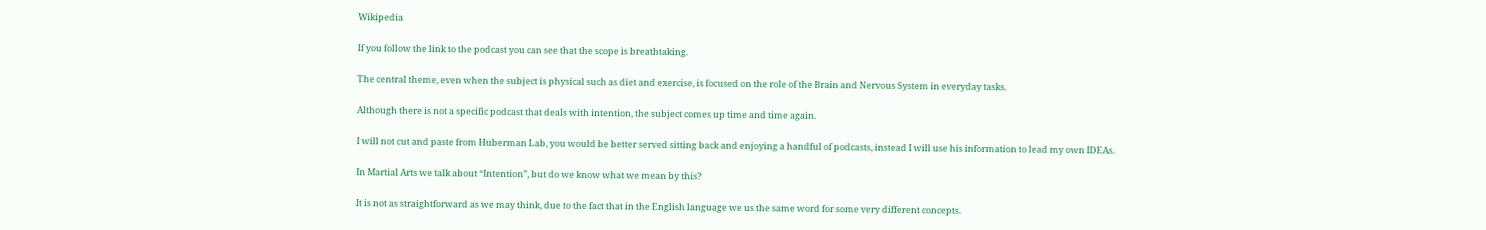Wikipedia

If you follow the link to the podcast you can see that the scope is breathtaking.

The central theme, even when the subject is physical such as diet and exercise, is focused on the role of the Brain and Nervous System in everyday tasks.

Although there is not a specific podcast that deals with intention, the subject comes up time and time again.

I will not cut and paste from Huberman Lab, you would be better served sitting back and enjoying a handful of podcasts, instead I will use his information to lead my own IDEAs.

In Martial Arts we talk about “Intention”, but do we know what we mean by this?

It is not as straightforward as we may think, due to the fact that in the English language we us the same word for some very different concepts.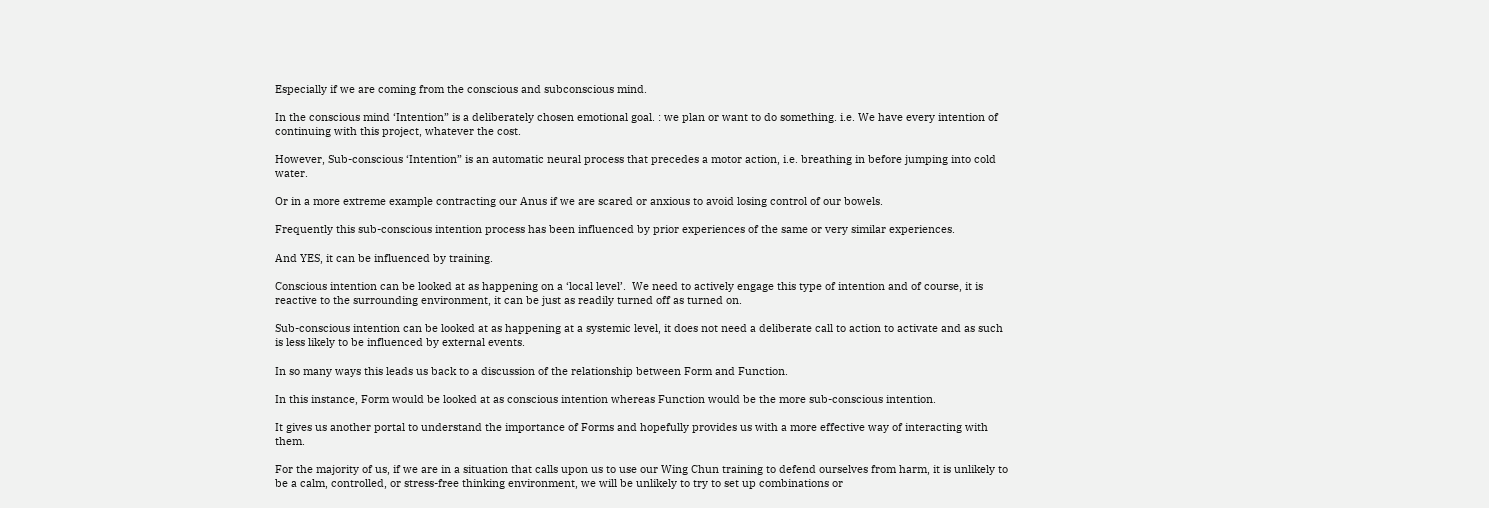Especially if we are coming from the conscious and subconscious mind.

In the conscious mind ‘Intention” is a deliberately chosen emotional goal. : we plan or want to do something. i.e. We have every intention of continuing with this project, whatever the cost.

However, Sub-conscious ‘Intention” is an automatic neural process that precedes a motor action, i.e. breathing in before jumping into cold water.

Or in a more extreme example contracting our Anus if we are scared or anxious to avoid losing control of our bowels.

Frequently this sub-conscious intention process has been influenced by prior experiences of the same or very similar experiences.

And YES, it can be influenced by training.

Conscious intention can be looked at as happening on a ‘local level’.  We need to actively engage this type of intention and of course, it is reactive to the surrounding environment, it can be just as readily turned off as turned on.

Sub-conscious intention can be looked at as happening at a systemic level, it does not need a deliberate call to action to activate and as such is less likely to be influenced by external events.

In so many ways this leads us back to a discussion of the relationship between Form and Function.

In this instance, Form would be looked at as conscious intention whereas Function would be the more sub-conscious intention.

It gives us another portal to understand the importance of Forms and hopefully provides us with a more effective way of interacting with them.

For the majority of us, if we are in a situation that calls upon us to use our Wing Chun training to defend ourselves from harm, it is unlikely to be a calm, controlled, or stress-free thinking environment, we will be unlikely to try to set up combinations or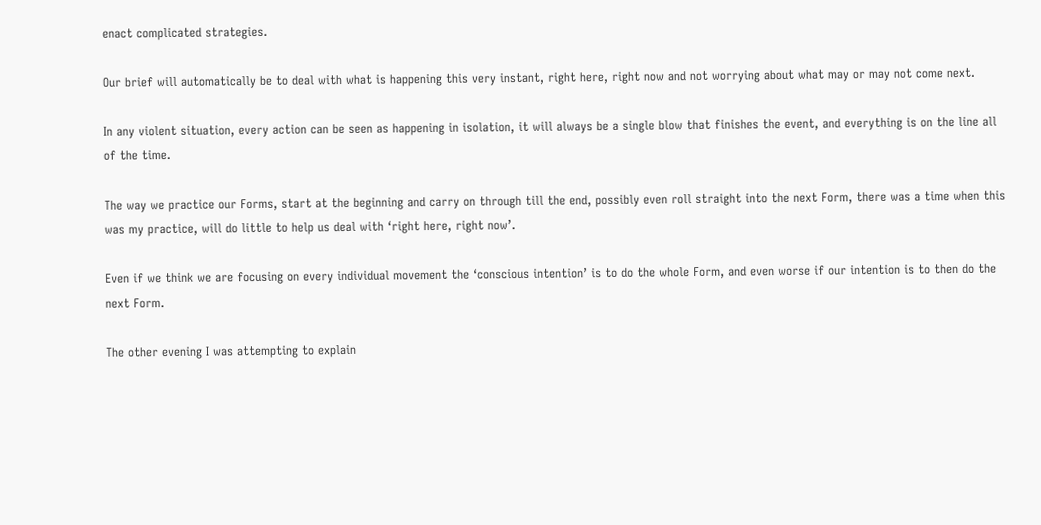enact complicated strategies.

Our brief will automatically be to deal with what is happening this very instant, right here, right now and not worrying about what may or may not come next.

In any violent situation, every action can be seen as happening in isolation, it will always be a single blow that finishes the event, and everything is on the line all of the time.

The way we practice our Forms, start at the beginning and carry on through till the end, possibly even roll straight into the next Form, there was a time when this was my practice, will do little to help us deal with ‘right here, right now’.

Even if we think we are focusing on every individual movement the ‘conscious intention’ is to do the whole Form, and even worse if our intention is to then do the next Form.

The other evening I was attempting to explain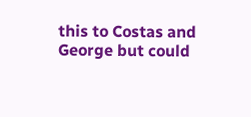this to Costas and George but could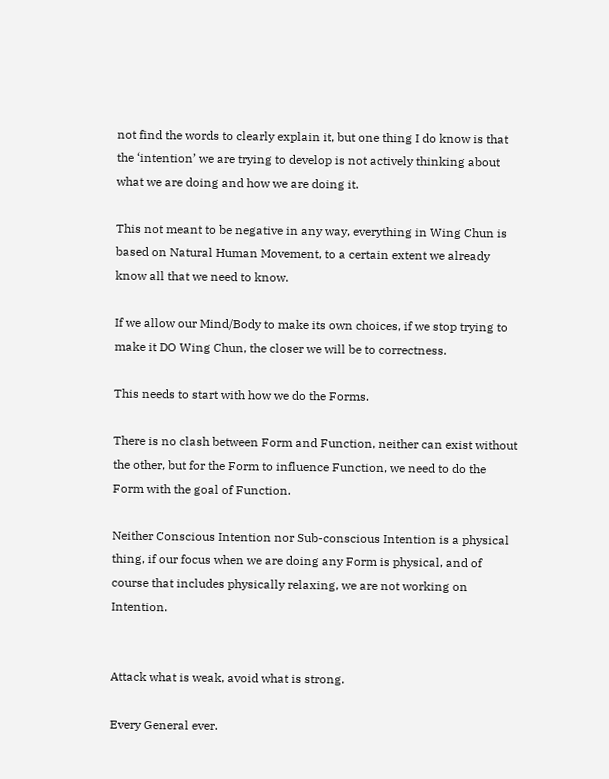not find the words to clearly explain it, but one thing I do know is that the ‘intention’ we are trying to develop is not actively thinking about what we are doing and how we are doing it.

This not meant to be negative in any way, everything in Wing Chun is based on Natural Human Movement, to a certain extent we already know all that we need to know.

If we allow our Mind/Body to make its own choices, if we stop trying to make it DO Wing Chun, the closer we will be to correctness.

This needs to start with how we do the Forms.

There is no clash between Form and Function, neither can exist without the other, but for the Form to influence Function, we need to do the Form with the goal of Function.

Neither Conscious Intention nor Sub-conscious Intention is a physical thing, if our focus when we are doing any Form is physical, and of course that includes physically relaxing, we are not working on Intention.


Attack what is weak, avoid what is strong.

Every General ever.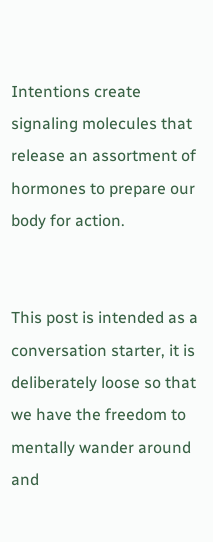Intentions create signaling molecules that release an assortment of hormones to prepare our body for action.


This post is intended as a conversation starter, it is deliberately loose so that we have the freedom to mentally wander around and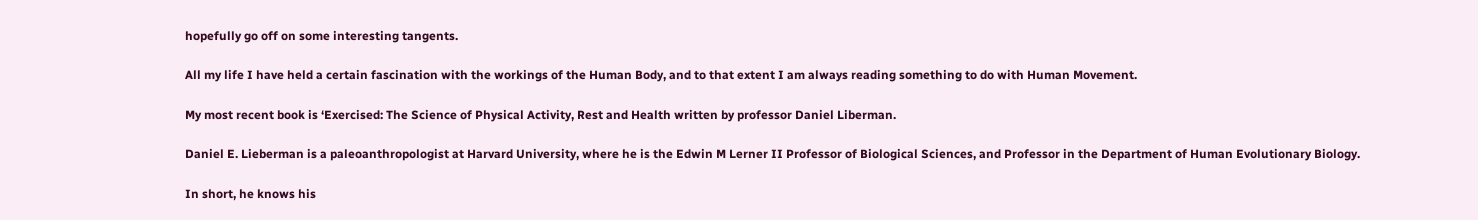hopefully go off on some interesting tangents.

All my life I have held a certain fascination with the workings of the Human Body, and to that extent I am always reading something to do with Human Movement.

My most recent book is ‘Exercised: The Science of Physical Activity, Rest and Health written by professor Daniel Liberman.

Daniel E. Lieberman is a paleoanthropologist at Harvard University, where he is the Edwin M Lerner II Professor of Biological Sciences, and Professor in the Department of Human Evolutionary Biology.

In short, he knows his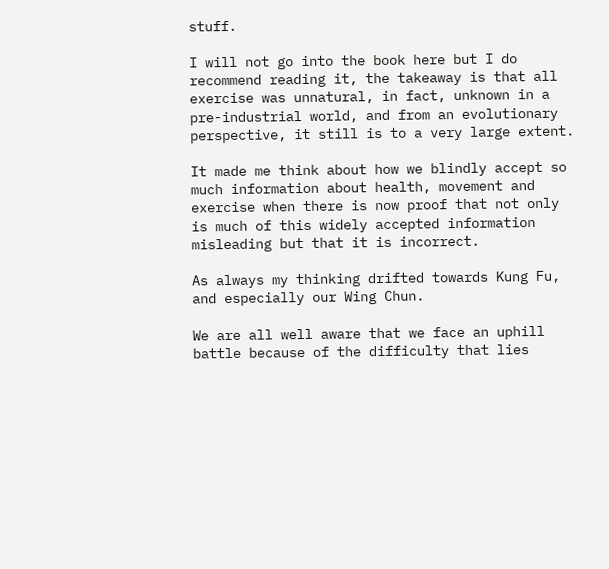stuff.

I will not go into the book here but I do recommend reading it, the takeaway is that all exercise was unnatural, in fact, unknown in a pre-industrial world, and from an evolutionary perspective, it still is to a very large extent.

It made me think about how we blindly accept so much information about health, movement and exercise when there is now proof that not only is much of this widely accepted information misleading but that it is incorrect.

As always my thinking drifted towards Kung Fu, and especially our Wing Chun.

We are all well aware that we face an uphill battle because of the difficulty that lies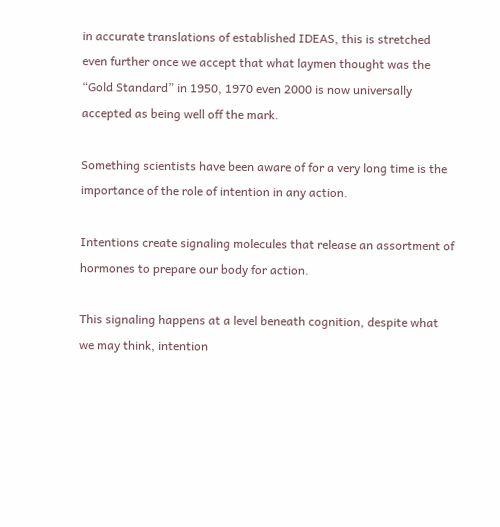in accurate translations of established IDEAS, this is stretched even further once we accept that what laymen thought was the “Gold Standard” in 1950, 1970 even 2000 is now universally accepted as being well off the mark.

Something scientists have been aware of for a very long time is the importance of the role of intention in any action.

Intentions create signaling molecules that release an assortment of hormones to prepare our body for action.

This signaling happens at a level beneath cognition, despite what we may think, intention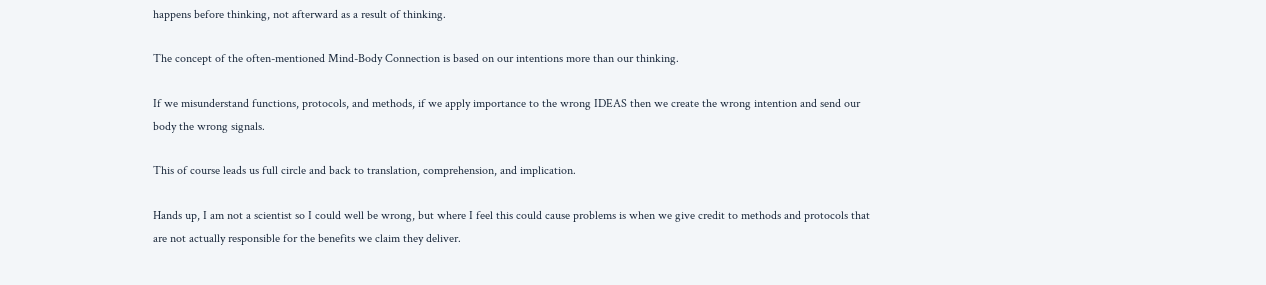happens before thinking, not afterward as a result of thinking.

The concept of the often-mentioned Mind-Body Connection is based on our intentions more than our thinking.

If we misunderstand functions, protocols, and methods, if we apply importance to the wrong IDEAS then we create the wrong intention and send our body the wrong signals.

This of course leads us full circle and back to translation, comprehension, and implication.

Hands up, I am not a scientist so I could well be wrong, but where I feel this could cause problems is when we give credit to methods and protocols that are not actually responsible for the benefits we claim they deliver.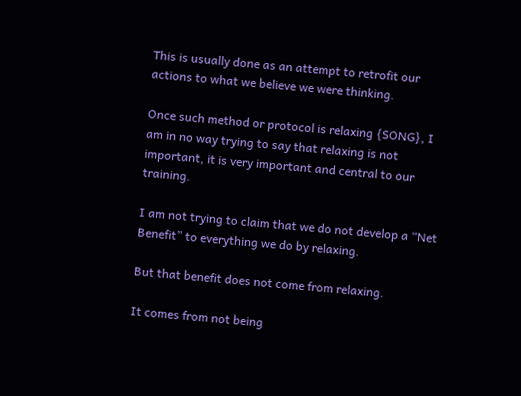This is usually done as an attempt to retrofit our actions to what we believe we were thinking.

Once such method or protocol is relaxing {SONG}, I am in no way trying to say that relaxing is not important, it is very important and central to our training.

I am not trying to claim that we do not develop a “Net Benefit” to everything we do by relaxing.

But that benefit does not come from relaxing.

It comes from not being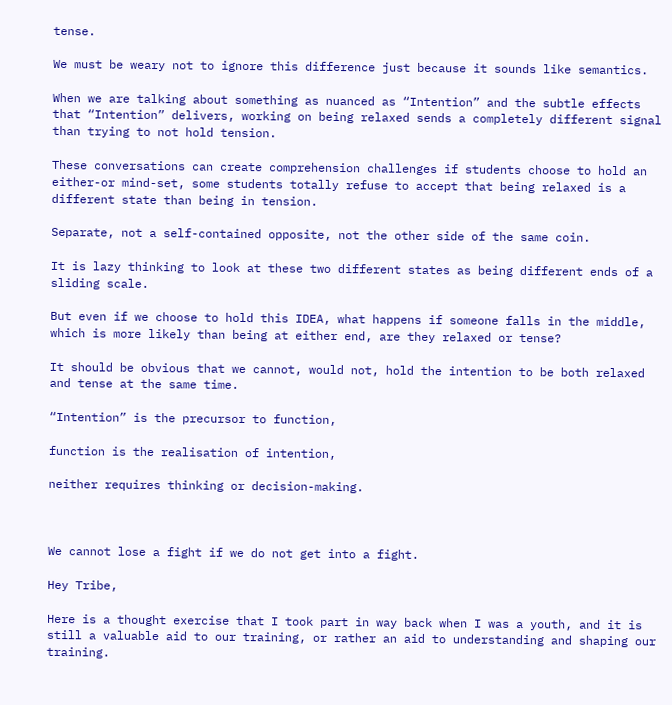tense.

We must be weary not to ignore this difference just because it sounds like semantics.

When we are talking about something as nuanced as “Intention” and the subtle effects that “Intention” delivers, working on being relaxed sends a completely different signal than trying to not hold tension.

These conversations can create comprehension challenges if students choose to hold an either-or mind-set, some students totally refuse to accept that being relaxed is a different state than being in tension.

Separate, not a self-contained opposite, not the other side of the same coin.

It is lazy thinking to look at these two different states as being different ends of a sliding scale.

But even if we choose to hold this IDEA, what happens if someone falls in the middle, which is more likely than being at either end, are they relaxed or tense?

It should be obvious that we cannot, would not, hold the intention to be both relaxed and tense at the same time.

“Intention” is the precursor to function,

function is the realisation of intention,

neither requires thinking or decision-making.



We cannot lose a fight if we do not get into a fight.

Hey Tribe,

Here is a thought exercise that I took part in way back when I was a youth, and it is still a valuable aid to our training, or rather an aid to understanding and shaping our training.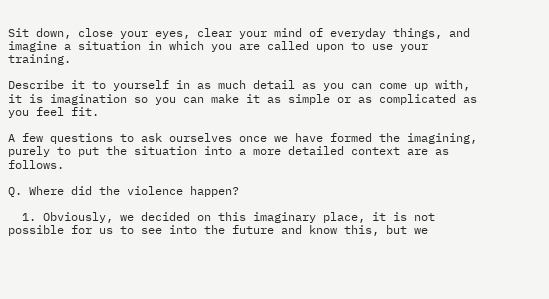Sit down, close your eyes, clear your mind of everyday things, and imagine a situation in which you are called upon to use your training.

Describe it to yourself in as much detail as you can come up with, it is imagination so you can make it as simple or as complicated as you feel fit.

A few questions to ask ourselves once we have formed the imagining, purely to put the situation into a more detailed context are as follows.

Q. Where did the violence happen?

  1. Obviously, we decided on this imaginary place, it is not possible for us to see into the future and know this, but we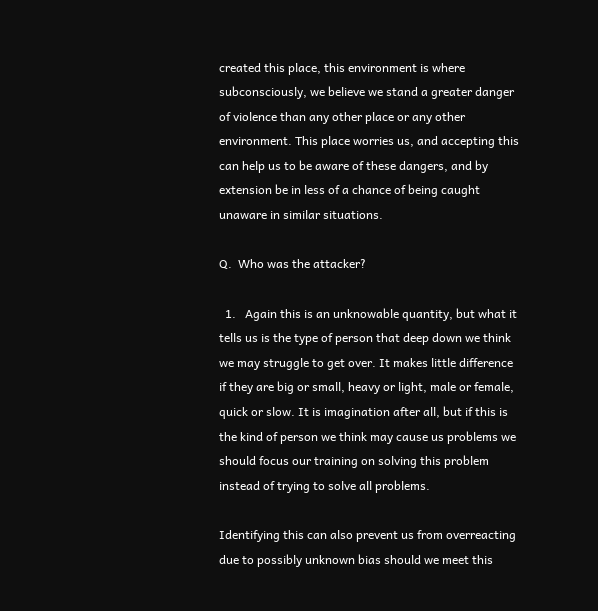created this place, this environment is where subconsciously, we believe we stand a greater danger of violence than any other place or any other environment. This place worries us, and accepting this can help us to be aware of these dangers, and by extension be in less of a chance of being caught unaware in similar situations.

Q.  Who was the attacker?

  1.   Again this is an unknowable quantity, but what it tells us is the type of person that deep down we think we may struggle to get over. It makes little difference if they are big or small, heavy or light, male or female, quick or slow. It is imagination after all, but if this is the kind of person we think may cause us problems we should focus our training on solving this problem instead of trying to solve all problems.

Identifying this can also prevent us from overreacting due to possibly unknown bias should we meet this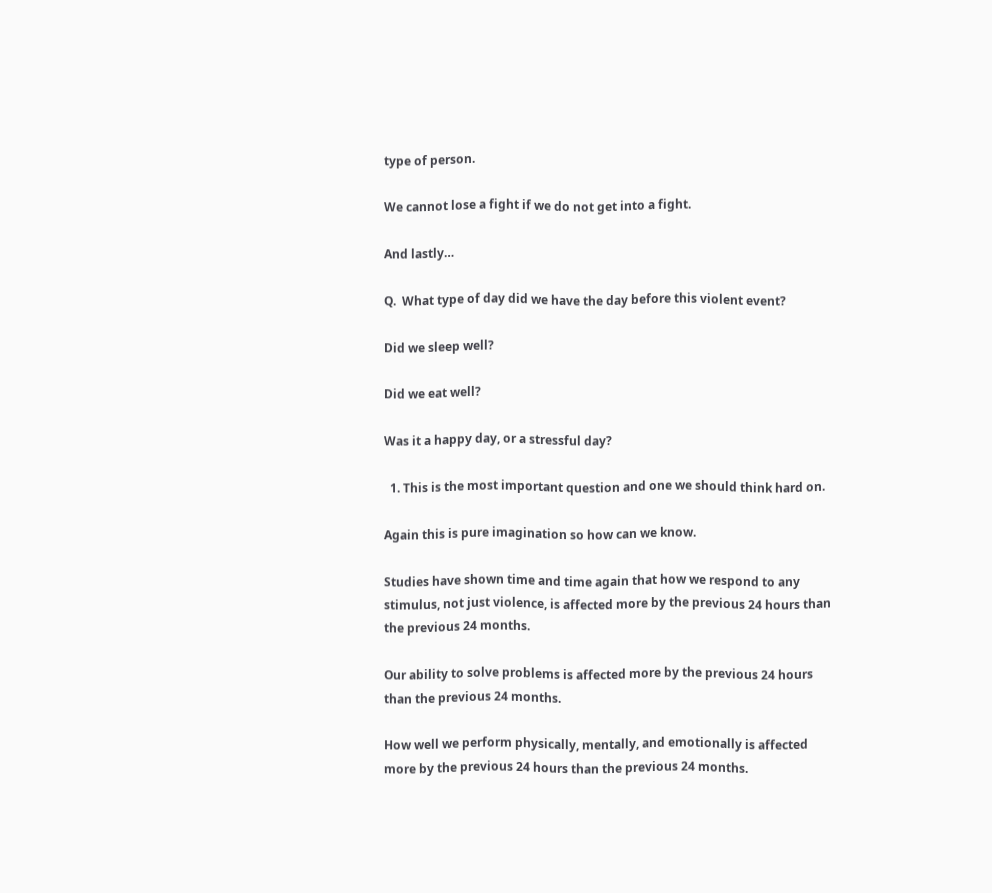type of person.

We cannot lose a fight if we do not get into a fight.

And lastly…

Q.  What type of day did we have the day before this violent event?

Did we sleep well?

Did we eat well?

Was it a happy day, or a stressful day?

  1. This is the most important question and one we should think hard on.

Again this is pure imagination so how can we know.

Studies have shown time and time again that how we respond to any stimulus, not just violence, is affected more by the previous 24 hours than the previous 24 months.

Our ability to solve problems is affected more by the previous 24 hours than the previous 24 months.

How well we perform physically, mentally, and emotionally is affected more by the previous 24 hours than the previous 24 months.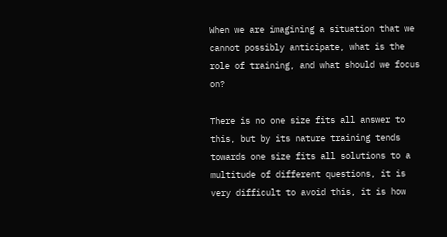When we are imagining a situation that we cannot possibly anticipate, what is the role of training, and what should we focus on?

There is no one size fits all answer to this, but by its nature training tends towards one size fits all solutions to a multitude of different questions, it is very difficult to avoid this, it is how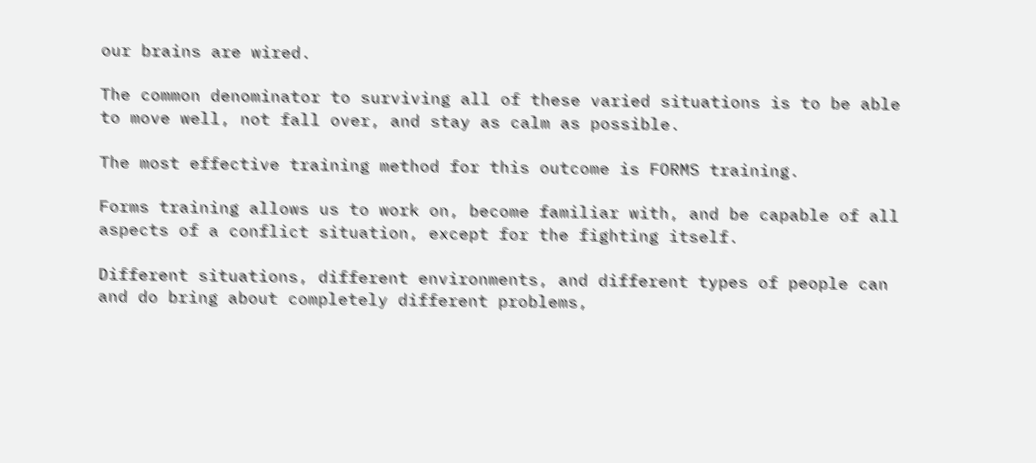our brains are wired.

The common denominator to surviving all of these varied situations is to be able to move well, not fall over, and stay as calm as possible.

The most effective training method for this outcome is FORMS training.

Forms training allows us to work on, become familiar with, and be capable of all aspects of a conflict situation, except for the fighting itself.

Different situations, different environments, and different types of people can and do bring about completely different problems,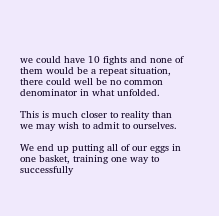we could have 10 fights and none of them would be a repeat situation, there could well be no common denominator in what unfolded.

This is much closer to reality than we may wish to admit to ourselves.

We end up putting all of our eggs in one basket, training one way to successfully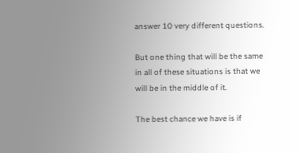answer 10 very different questions.

But one thing that will be the same in all of these situations is that we will be in the middle of it.

The best chance we have is if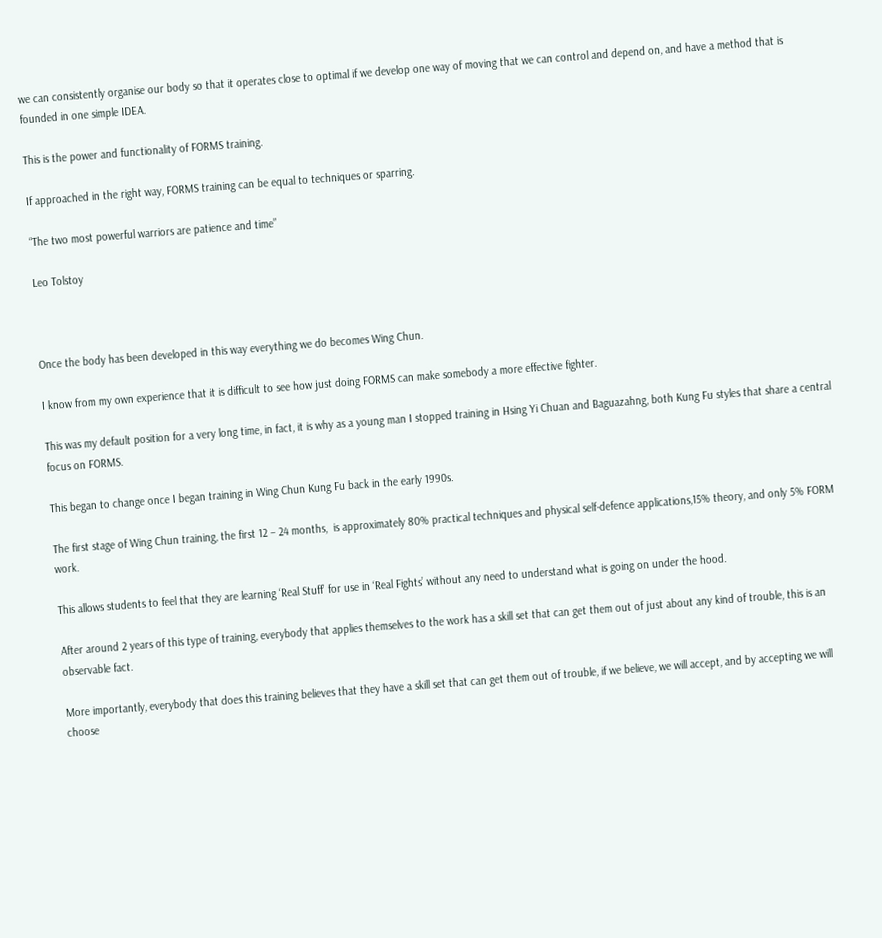we can consistently organise our body so that it operates close to optimal if we develop one way of moving that we can control and depend on, and have a method that is founded in one simple IDEA.

This is the power and functionality of FORMS training.

If approached in the right way, FORMS training can be equal to techniques or sparring.

“The two most powerful warriors are patience and time”

Leo Tolstoy



Once the body has been developed in this way everything we do becomes Wing Chun.

I know from my own experience that it is difficult to see how just doing FORMS can make somebody a more effective fighter.

This was my default position for a very long time, in fact, it is why as a young man I stopped training in Hsing Yi Chuan and Baguazahng, both Kung Fu styles that share a central focus on FORMS.

This began to change once I began training in Wing Chun Kung Fu back in the early 1990s.

The first stage of Wing Chun training, the first 12 – 24 months,  is approximately 80% practical techniques and physical self-defence applications,15% theory, and only 5% FORM work.

This allows students to feel that they are learning ‘Real Stuff’ for use in ‘Real Fights’ without any need to understand what is going on under the hood.

After around 2 years of this type of training, everybody that applies themselves to the work has a skill set that can get them out of just about any kind of trouble, this is an observable fact.

More importantly, everybody that does this training believes that they have a skill set that can get them out of trouble, if we believe, we will accept, and by accepting we will choose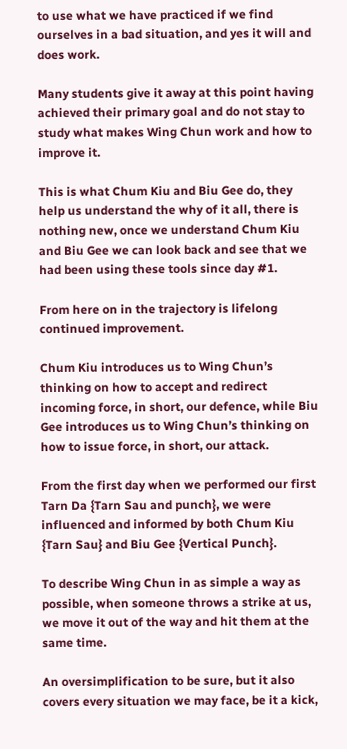to use what we have practiced if we find ourselves in a bad situation, and yes it will and does work.

Many students give it away at this point having achieved their primary goal and do not stay to study what makes Wing Chun work and how to improve it.

This is what Chum Kiu and Biu Gee do, they help us understand the why of it all, there is nothing new, once we understand Chum Kiu and Biu Gee we can look back and see that we had been using these tools since day #1.

From here on in the trajectory is lifelong continued improvement.

Chum Kiu introduces us to Wing Chun’s thinking on how to accept and redirect incoming force, in short, our defence, while Biu Gee introduces us to Wing Chun’s thinking on how to issue force, in short, our attack.

From the first day when we performed our first Tarn Da {Tarn Sau and punch}, we were influenced and informed by both Chum Kiu {Tarn Sau} and Biu Gee {Vertical Punch}.

To describe Wing Chun in as simple a way as possible, when someone throws a strike at us, we move it out of the way and hit them at the same time.

An oversimplification to be sure, but it also covers every situation we may face, be it a kick,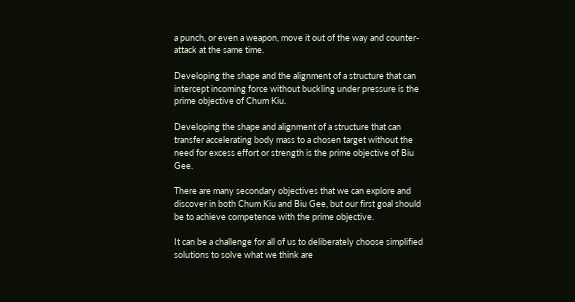a punch, or even a weapon, move it out of the way and counter-attack at the same time.

Developing the shape and the alignment of a structure that can intercept incoming force without buckling under pressure is the prime objective of Chum Kiu.

Developing the shape and alignment of a structure that can transfer accelerating body mass to a chosen target without the need for excess effort or strength is the prime objective of Biu Gee.

There are many secondary objectives that we can explore and discover in both Chum Kiu and Biu Gee, but our first goal should be to achieve competence with the prime objective.

It can be a challenge for all of us to deliberately choose simplified solutions to solve what we think are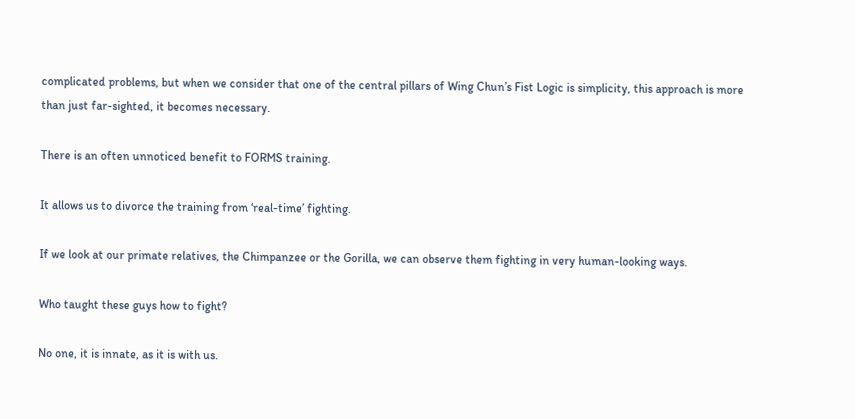complicated problems, but when we consider that one of the central pillars of Wing Chun’s Fist Logic is simplicity, this approach is more than just far-sighted, it becomes necessary.

There is an often unnoticed benefit to FORMS training.

It allows us to divorce the training from ‘real-time’ fighting.

If we look at our primate relatives, the Chimpanzee or the Gorilla, we can observe them fighting in very human-looking ways.

Who taught these guys how to fight?

No one, it is innate, as it is with us.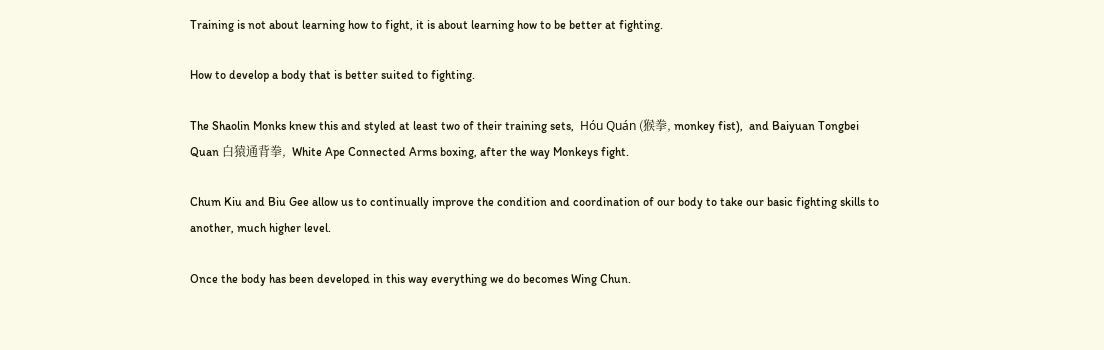Training is not about learning how to fight, it is about learning how to be better at fighting.

How to develop a body that is better suited to fighting.

The Shaolin Monks knew this and styled at least two of their training sets,  Hóu Quán (猴拳, monkey fist),  and Baiyuan Tongbei Quan 白猿通背拳,  White Ape Connected Arms boxing, after the way Monkeys fight.

Chum Kiu and Biu Gee allow us to continually improve the condition and coordination of our body to take our basic fighting skills to another, much higher level.

Once the body has been developed in this way everything we do becomes Wing Chun.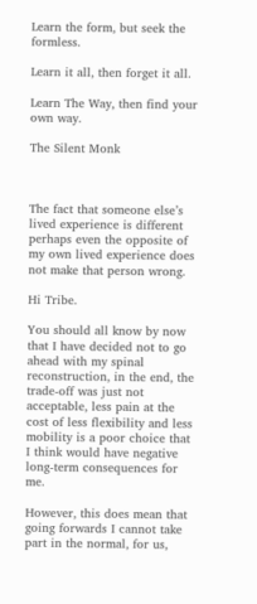Learn the form, but seek the formless.

Learn it all, then forget it all.

Learn The Way, then find your own way.

The Silent Monk



The fact that someone else’s lived experience is different perhaps even the opposite of my own lived experience does not make that person wrong.

Hi Tribe.

You should all know by now that I have decided not to go ahead with my spinal reconstruction, in the end, the trade-off was just not acceptable, less pain at the cost of less flexibility and less mobility is a poor choice that I think would have negative long-term consequences for me.

However, this does mean that going forwards I cannot take part in the normal, for us,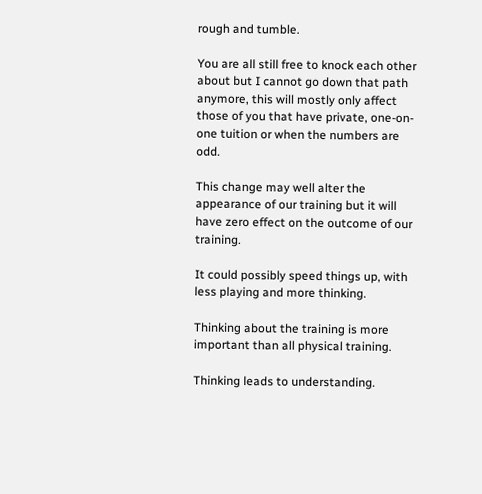rough and tumble.

You are all still free to knock each other about but I cannot go down that path anymore, this will mostly only affect those of you that have private, one-on-one tuition or when the numbers are odd.

This change may well alter the appearance of our training but it will have zero effect on the outcome of our training.

It could possibly speed things up, with less playing and more thinking.

Thinking about the training is more important than all physical training.

Thinking leads to understanding.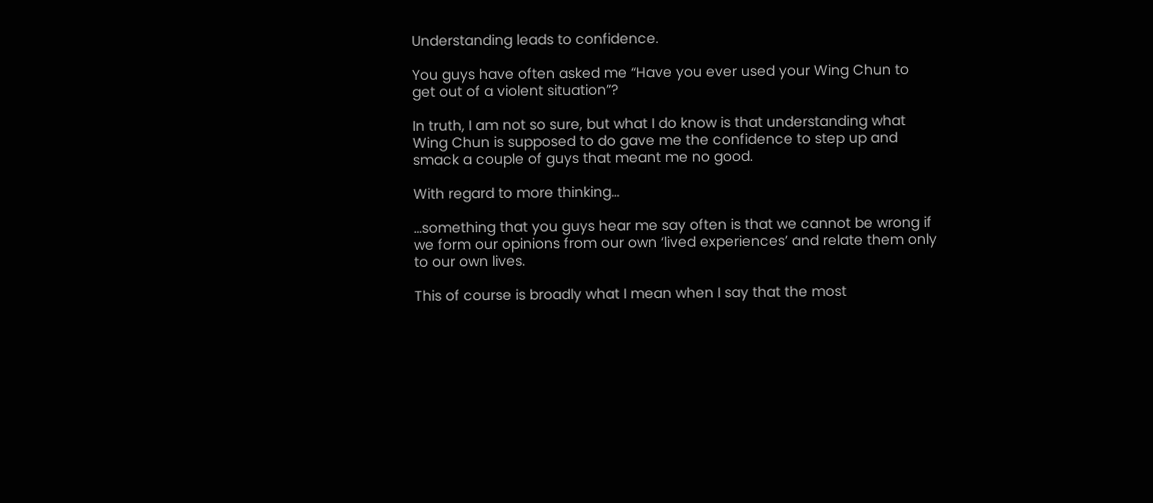Understanding leads to confidence.

You guys have often asked me “Have you ever used your Wing Chun to get out of a violent situation”?

In truth, I am not so sure, but what I do know is that understanding what Wing Chun is supposed to do gave me the confidence to step up and smack a couple of guys that meant me no good.

With regard to more thinking…

…something that you guys hear me say often is that we cannot be wrong if we form our opinions from our own ‘lived experiences’ and relate them only to our own lives.

This of course is broadly what I mean when I say that the most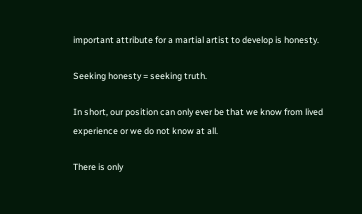important attribute for a martial artist to develop is honesty.

Seeking honesty = seeking truth.

In short, our position can only ever be that we know from lived experience or we do not know at all.

There is only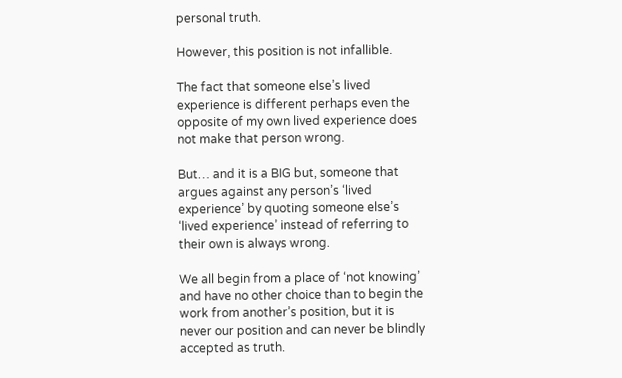personal truth.

However, this position is not infallible.

The fact that someone else’s lived experience is different perhaps even the opposite of my own lived experience does not make that person wrong.

But… and it is a BIG but, someone that argues against any person’s ‘lived experience’ by quoting someone else’s ‘lived experience’ instead of referring to their own is always wrong.

We all begin from a place of ‘not knowing’ and have no other choice than to begin the work from another’s position, but it is never our position and can never be blindly accepted as truth.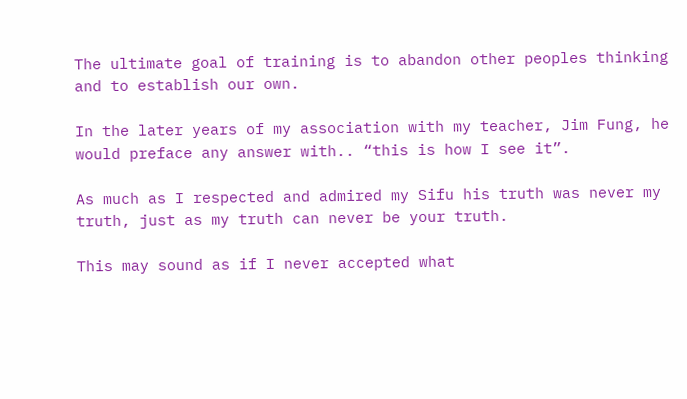The ultimate goal of training is to abandon other peoples thinking and to establish our own.

In the later years of my association with my teacher, Jim Fung, he would preface any answer with.. “this is how I see it”.

As much as I respected and admired my Sifu his truth was never my truth, just as my truth can never be your truth.

This may sound as if I never accepted what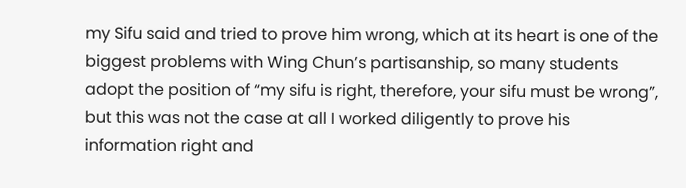my Sifu said and tried to prove him wrong, which at its heart is one of the biggest problems with Wing Chun’s partisanship, so many students adopt the position of “my sifu is right, therefore, your sifu must be wrong”, but this was not the case at all I worked diligently to prove his information right and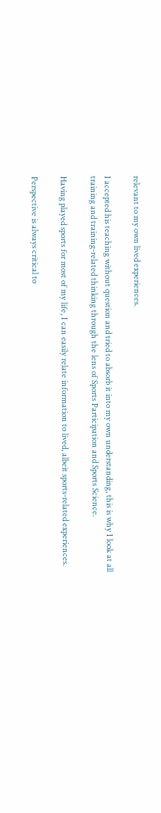relevant to my own lived experiences.

I accepted his teaching without question and tried to absorb it into my own understanding, this is why I look at all training and training-related thinking through the lens of Sports Participation and Sports Science.

Having played sports for most of my life, I can easily relate information to lived, albeit sports-related experiences.

Perspective is always critical to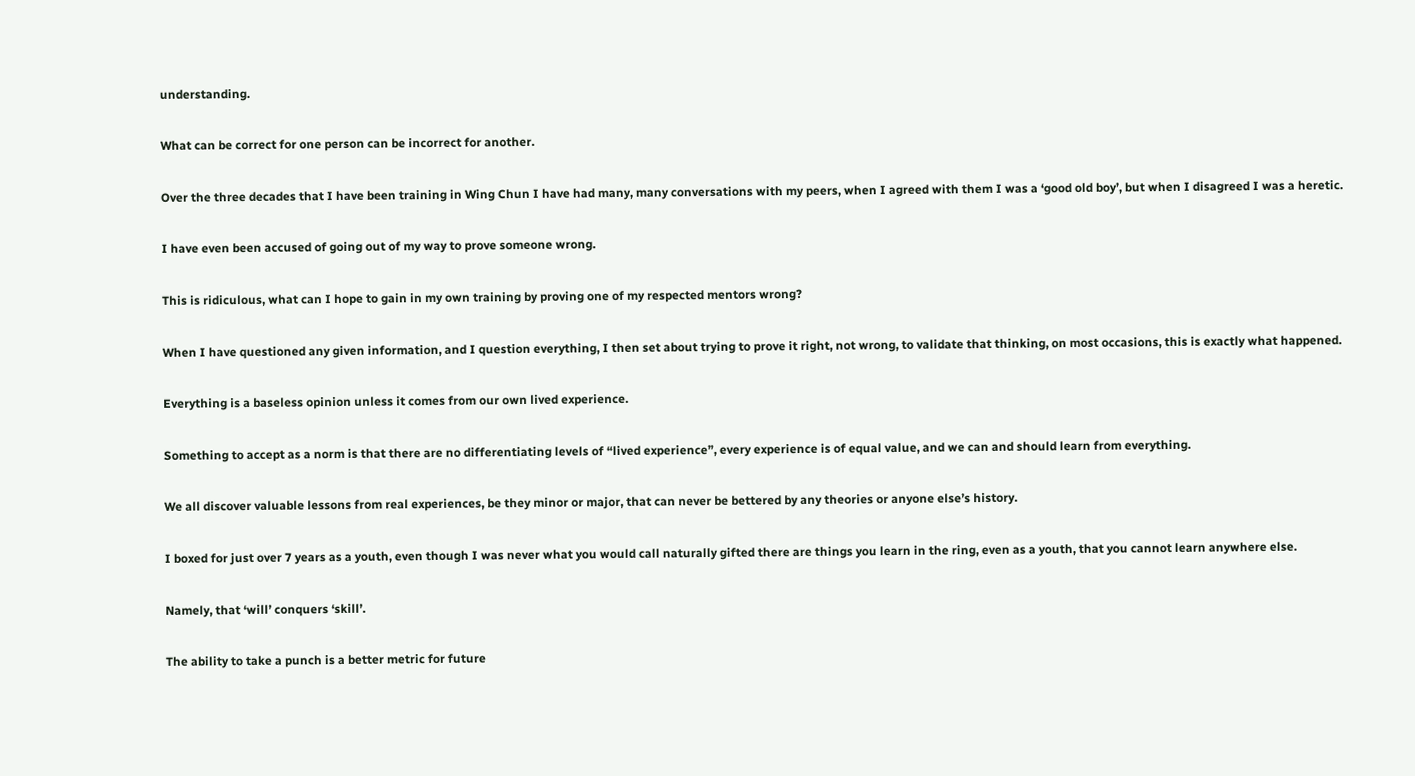understanding.

What can be correct for one person can be incorrect for another.

Over the three decades that I have been training in Wing Chun I have had many, many conversations with my peers, when I agreed with them I was a ‘good old boy’, but when I disagreed I was a heretic.

I have even been accused of going out of my way to prove someone wrong.

This is ridiculous, what can I hope to gain in my own training by proving one of my respected mentors wrong?

When I have questioned any given information, and I question everything, I then set about trying to prove it right, not wrong, to validate that thinking, on most occasions, this is exactly what happened.

Everything is a baseless opinion unless it comes from our own lived experience.

Something to accept as a norm is that there are no differentiating levels of “lived experience”, every experience is of equal value, and we can and should learn from everything.

We all discover valuable lessons from real experiences, be they minor or major, that can never be bettered by any theories or anyone else’s history.

I boxed for just over 7 years as a youth, even though I was never what you would call naturally gifted there are things you learn in the ring, even as a youth, that you cannot learn anywhere else.

Namely, that ‘will’ conquers ‘skill’.

The ability to take a punch is a better metric for future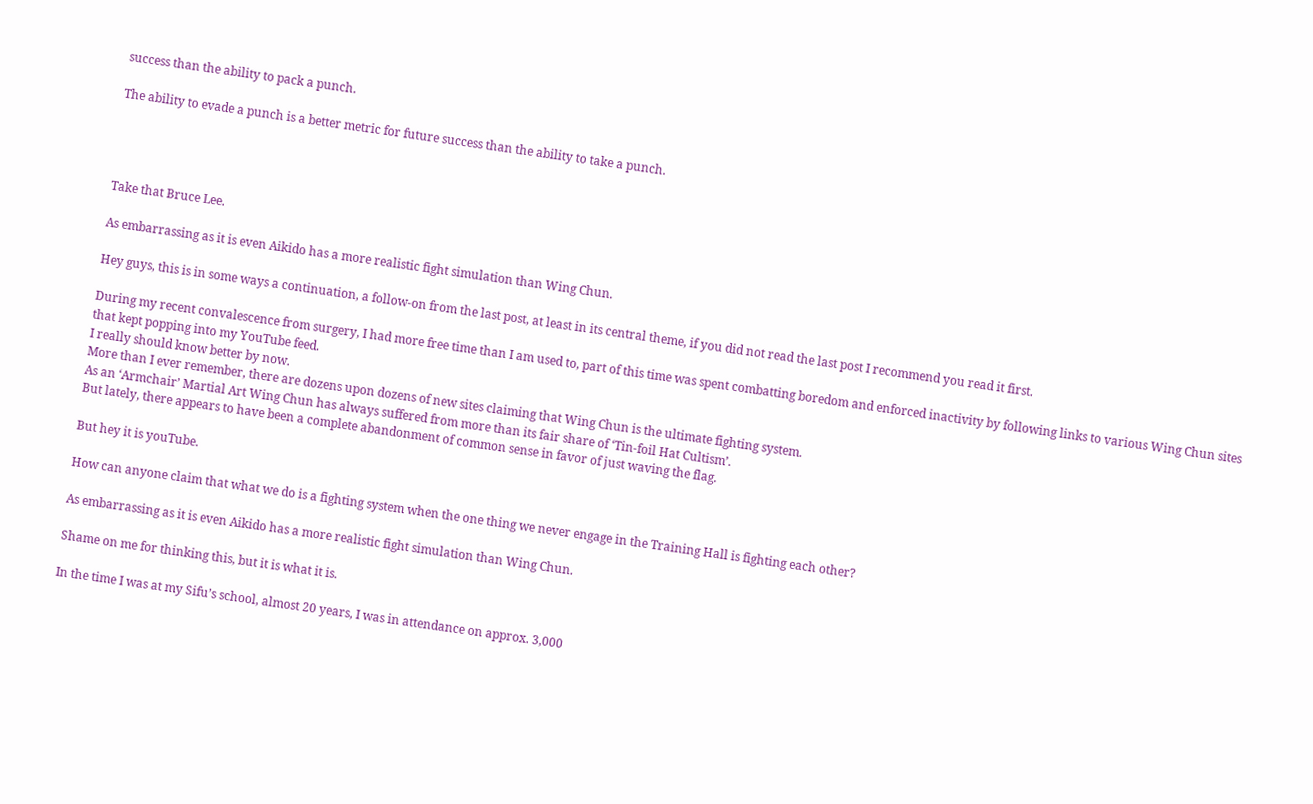success than the ability to pack a punch.

The ability to evade a punch is a better metric for future success than the ability to take a punch.




Take that Bruce Lee.

As embarrassing as it is even Aikido has a more realistic fight simulation than Wing Chun.

Hey guys, this is in some ways a continuation, a follow-on from the last post, at least in its central theme, if you did not read the last post I recommend you read it first.

During my recent convalescence from surgery, I had more free time than I am used to, part of this time was spent combatting boredom and enforced inactivity by following links to various Wing Chun sites that kept popping into my YouTube feed.
I really should know better by now.
More than I ever remember, there are dozens upon dozens of new sites claiming that Wing Chun is the ultimate fighting system.
As an ‘Armchair’ Martial Art Wing Chun has always suffered from more than its fair share of ‘Tin-foil Hat Cultism’.
But lately, there appears to have been a complete abandonment of common sense in favor of just waving the flag.

But hey it is youTube.

How can anyone claim that what we do is a fighting system when the one thing we never engage in the Training Hall is fighting each other?

As embarrassing as it is even Aikido has a more realistic fight simulation than Wing Chun.

Shame on me for thinking this, but it is what it is.

In the time I was at my Sifu’s school, almost 20 years, I was in attendance on approx. 3,000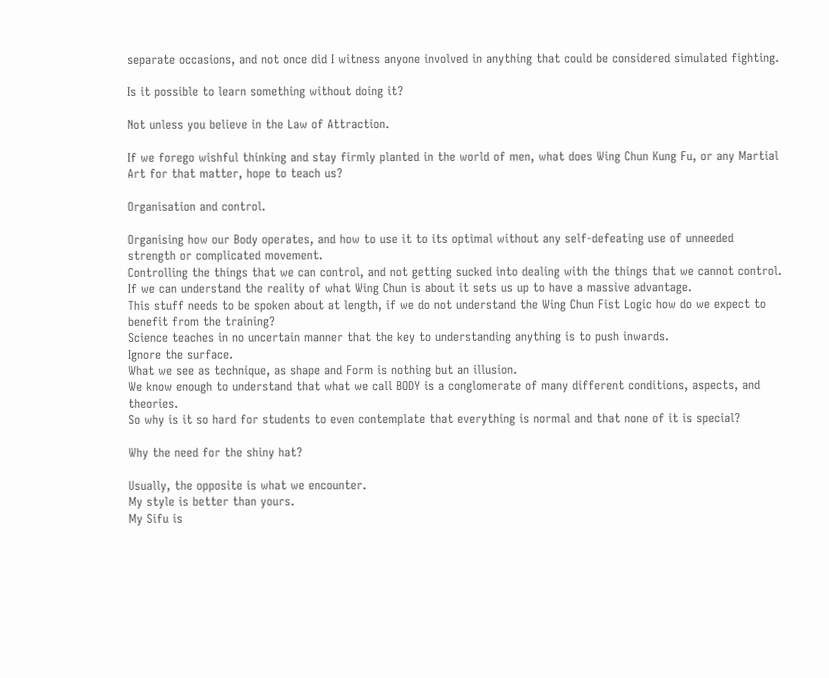separate occasions, and not once did I witness anyone involved in anything that could be considered simulated fighting.

Is it possible to learn something without doing it?

Not unless you believe in the Law of Attraction.

If we forego wishful thinking and stay firmly planted in the world of men, what does Wing Chun Kung Fu, or any Martial Art for that matter, hope to teach us?

Organisation and control.

Organising how our Body operates, and how to use it to its optimal without any self-defeating use of unneeded strength or complicated movement.
Controlling the things that we can control, and not getting sucked into dealing with the things that we cannot control.
If we can understand the reality of what Wing Chun is about it sets us up to have a massive advantage.
This stuff needs to be spoken about at length, if we do not understand the Wing Chun Fist Logic how do we expect to benefit from the training?
Science teaches in no uncertain manner that the key to understanding anything is to push inwards.
Ignore the surface.
What we see as technique, as shape and Form is nothing but an illusion.
We know enough to understand that what we call BODY is a conglomerate of many different conditions, aspects, and theories.
So why is it so hard for students to even contemplate that everything is normal and that none of it is special?

Why the need for the shiny hat?

Usually, the opposite is what we encounter.
My style is better than yours.
My Sifu is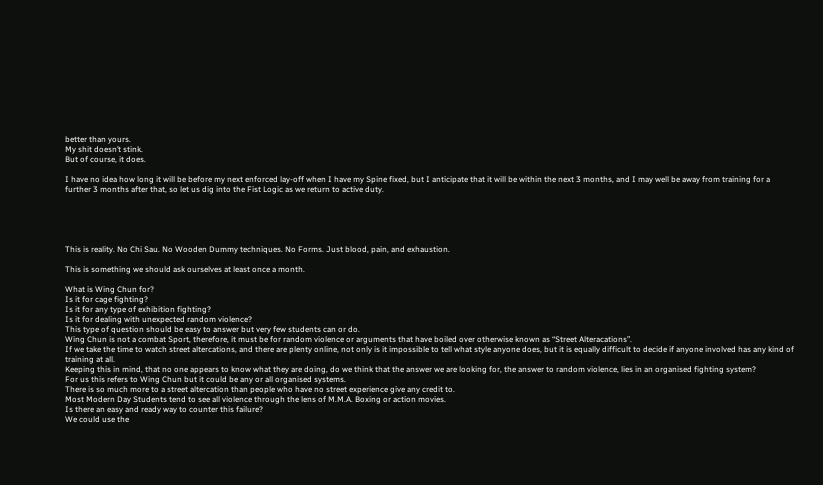better than yours.
My shit doesn’t stink.
But of course, it does.

I have no idea how long it will be before my next enforced lay-off when I have my Spine fixed, but I anticipate that it will be within the next 3 months, and I may well be away from training for a further 3 months after that, so let us dig into the Fist Logic as we return to active duty.





This is reality. No Chi Sau. No Wooden Dummy techniques. No Forms. Just blood, pain, and exhaustion.

This is something we should ask ourselves at least once a month.

What is Wing Chun for?
Is it for cage fighting?
Is it for any type of exhibition fighting?
Is it for dealing with unexpected random violence?
This type of question should be easy to answer but very few students can or do.
Wing Chun is not a combat Sport, therefore, it must be for random violence or arguments that have boiled over otherwise known as “Street Alteracations”.
If we take the time to watch street altercations, and there are plenty online, not only is it impossible to tell what style anyone does, but it is equally difficult to decide if anyone involved has any kind of training at all.
Keeping this in mind, that no one appears to know what they are doing, do we think that the answer we are looking for, the answer to random violence, lies in an organised fighting system?
For us this refers to Wing Chun but it could be any or all organised systems.
There is so much more to a street altercation than people who have no street experience give any credit to.
Most Modern Day Students tend to see all violence through the lens of M.M.A. Boxing or action movies.
Is there an easy and ready way to counter this failure?
We could use the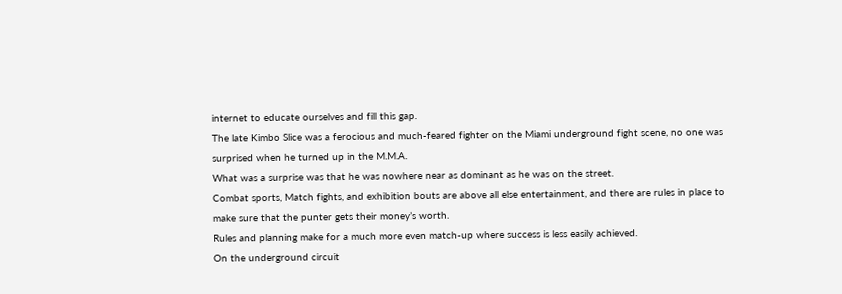internet to educate ourselves and fill this gap.
The late Kimbo Slice was a ferocious and much-feared fighter on the Miami underground fight scene, no one was surprised when he turned up in the M.M.A.
What was a surprise was that he was nowhere near as dominant as he was on the street.
Combat sports, Match fights, and exhibition bouts are above all else entertainment, and there are rules in place to make sure that the punter gets their money’s worth.
Rules and planning make for a much more even match-up where success is less easily achieved.
On the underground circuit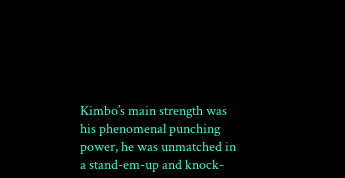Kimbo’s main strength was his phenomenal punching power, he was unmatched in a stand-em-up and knock-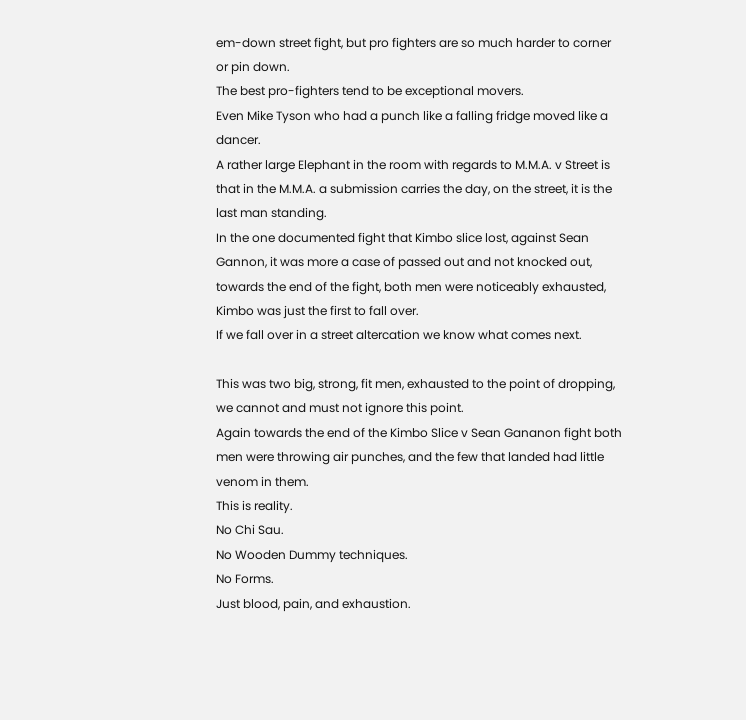em-down street fight, but pro fighters are so much harder to corner or pin down.
The best pro-fighters tend to be exceptional movers.
Even Mike Tyson who had a punch like a falling fridge moved like a dancer.
A rather large Elephant in the room with regards to M.M.A. v Street is that in the M.M.A. a submission carries the day, on the street, it is the last man standing.
In the one documented fight that Kimbo slice lost, against Sean Gannon, it was more a case of passed out and not knocked out, towards the end of the fight, both men were noticeably exhausted, Kimbo was just the first to fall over.
If we fall over in a street altercation we know what comes next.

This was two big, strong, fit men, exhausted to the point of dropping, we cannot and must not ignore this point.
Again towards the end of the Kimbo Slice v Sean Gananon fight both men were throwing air punches, and the few that landed had little venom in them.
This is reality.
No Chi Sau.
No Wooden Dummy techniques.
No Forms.
Just blood, pain, and exhaustion.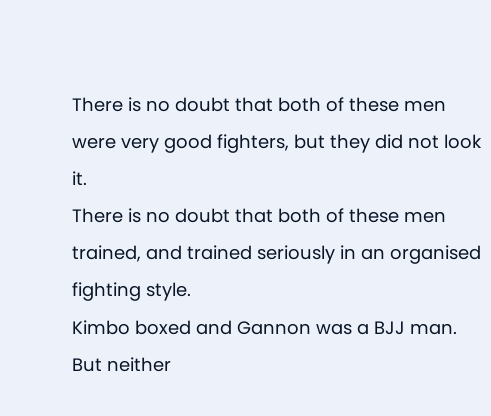There is no doubt that both of these men were very good fighters, but they did not look it.
There is no doubt that both of these men trained, and trained seriously in an organised fighting style.
Kimbo boxed and Gannon was a BJJ man.
But neither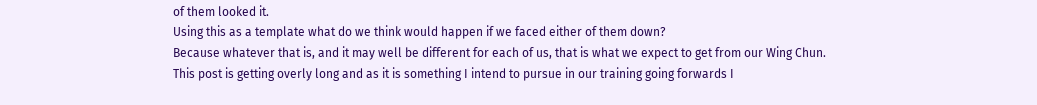of them looked it.
Using this as a template what do we think would happen if we faced either of them down?
Because whatever that is, and it may well be different for each of us, that is what we expect to get from our Wing Chun.
This post is getting overly long and as it is something I intend to pursue in our training going forwards I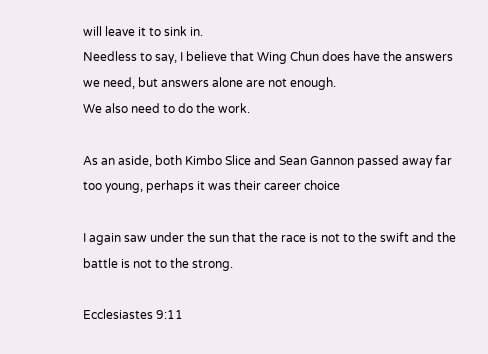will leave it to sink in.
Needless to say, I believe that Wing Chun does have the answers we need, but answers alone are not enough.
We also need to do the work.

As an aside, both Kimbo Slice and Sean Gannon passed away far too young, perhaps it was their career choice

I again saw under the sun that the race is not to the swift and the battle is not to the strong.

Ecclesiastes 9:11